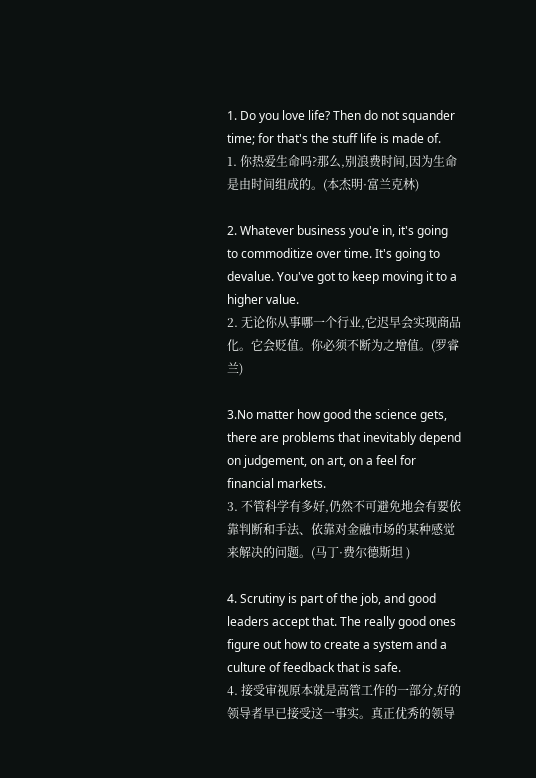1. Do you love life? Then do not squander time; for that's the stuff life is made of.
1. 你热爱生命吗?那么,别浪费时间,因为生命是由时间组成的。(本杰明·富兰克林)

2. Whatever business you'e in, it's going to commoditize over time. It's going to devalue. You've got to keep moving it to a higher value.
2. 无论你从事哪一个行业,它迟早会实现商品化。它会贬值。你必须不断为之增值。(罗睿兰)

3.No matter how good the science gets, there are problems that inevitably depend on judgement, on art, on a feel for financial markets.
3. 不管科学有多好,仍然不可避免地会有要依靠判断和手法、依靠对金融市场的某种感觉来解决的问题。(马丁·费尔德斯坦 )

4. Scrutiny is part of the job, and good leaders accept that. The really good ones figure out how to create a system and a culture of feedback that is safe.
4. 接受审视原本就是高管工作的一部分,好的领导者早已接受这一事实。真正优秀的领导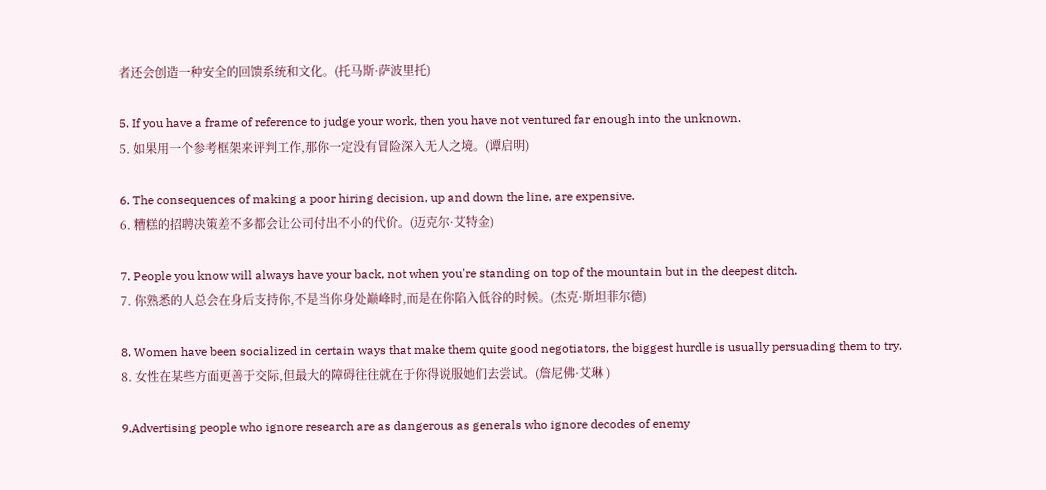者还会创造一种安全的回馈系统和文化。(托马斯·萨波里托)

5. If you have a frame of reference to judge your work, then you have not ventured far enough into the unknown.
5. 如果用一个参考框架来评判工作,那你一定没有冒险深入无人之境。(谭启明)

6. The consequences of making a poor hiring decision, up and down the line, are expensive.
6. 糟糕的招聘决策差不多都会让公司付出不小的代价。(迈克尔·艾特金)

7. People you know will always have your back, not when you're standing on top of the mountain but in the deepest ditch.
7. 你熟悉的人总会在身后支持你,不是当你身处巅峰时,而是在你陷入低谷的时候。(杰克·斯坦菲尔德)

8. Women have been socialized in certain ways that make them quite good negotiators, the biggest hurdle is usually persuading them to try.
8. 女性在某些方面更善于交际,但最大的障碍往往就在于你得说服她们去尝试。(詹尼佛·艾琳 )

9.Advertising people who ignore research are as dangerous as generals who ignore decodes of enemy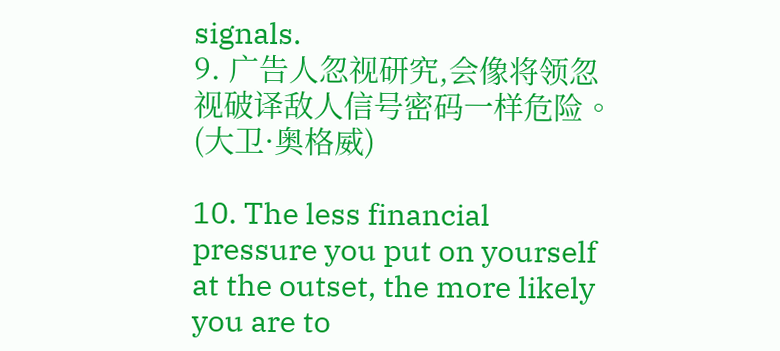signals.
9. 广告人忽视研究,会像将领忽视破译敌人信号密码一样危险。(大卫·奥格威)

10. The less financial pressure you put on yourself at the outset, the more likely you are to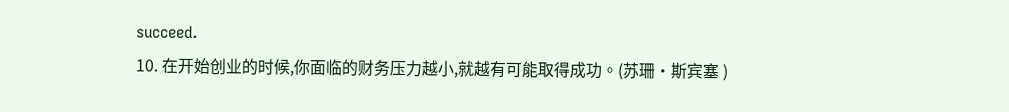succeed.
10. 在开始创业的时候,你面临的财务压力越小,就越有可能取得成功。(苏珊·斯宾塞 )